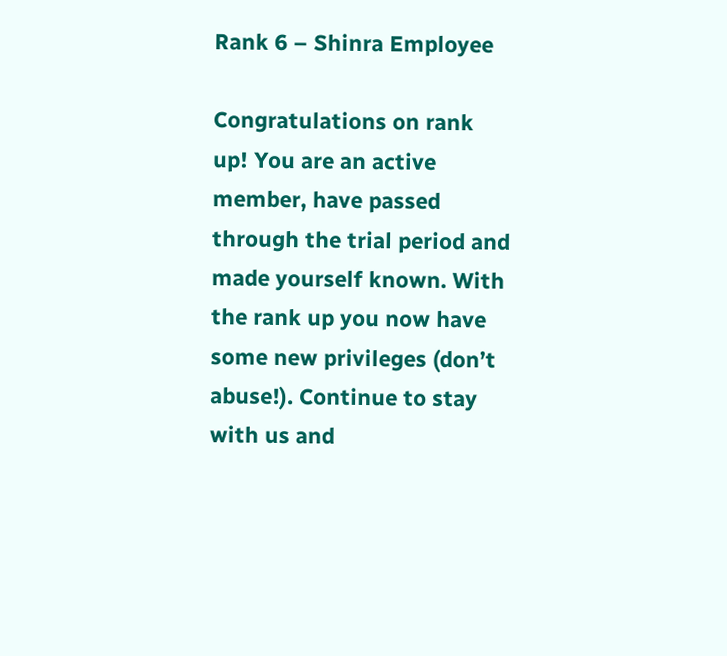Rank 6 – Shinra Employee

Congratulations on rank up! You are an active member, have passed through the trial period and made yourself known. With the rank up you now have some new privileges (don’t abuse!). Continue to stay with us and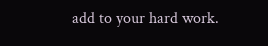add to your hard work.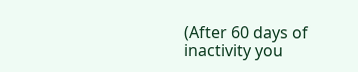(After 60 days of inactivity you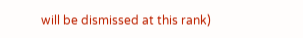will be dismissed at this rank)